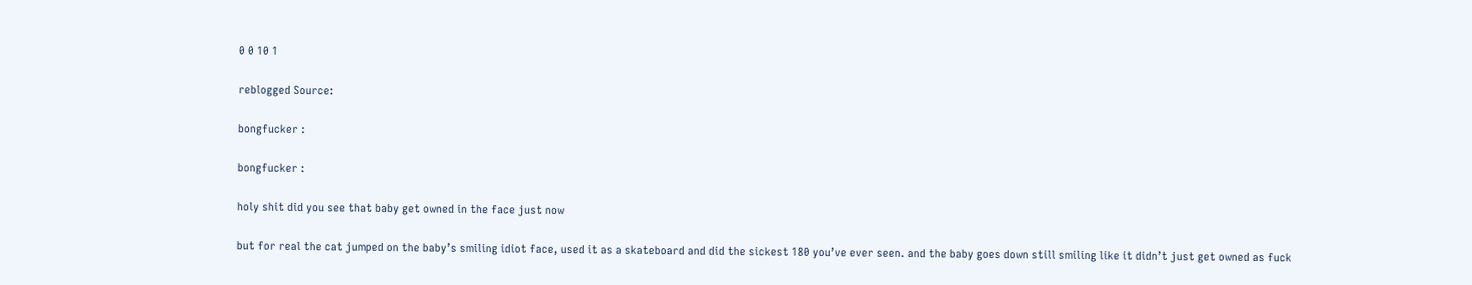0 0 10 1

reblogged Source:

bongfucker :

bongfucker :

holy shit did you see that baby get owned in the face just now

but for real the cat jumped on the baby’s smiling idiot face, used it as a skateboard and did the sickest 180 you’ve ever seen. and the baby goes down still smiling like it didn’t just get owned as fuck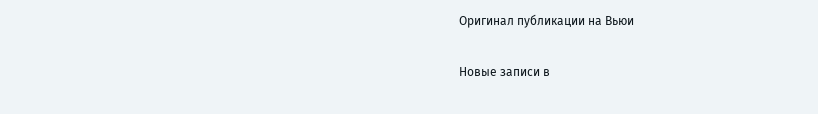Оригинал публикации на Вьюи

Новые записи в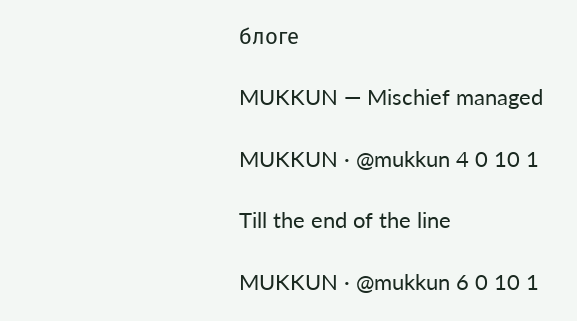блоге

MUKKUN — Mischief managed

MUKKUN · @mukkun 4 0 10 1

Till the end of the line

MUKKUN · @mukkun 6 0 10 1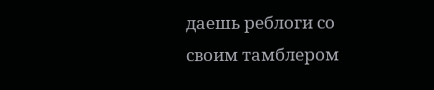даешь реблоги со своим тамблером